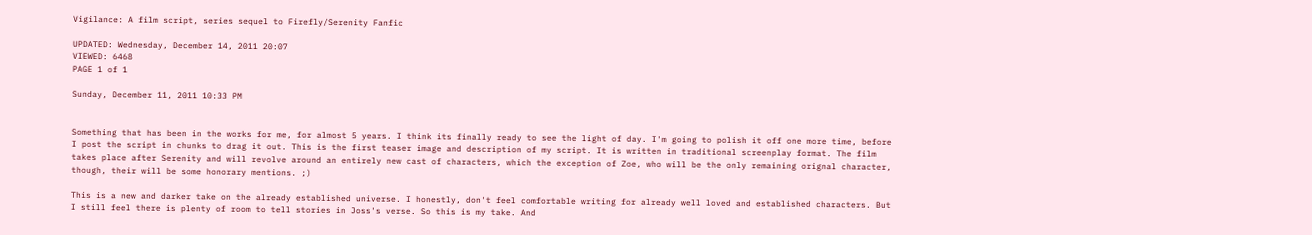Vigilance: A film script, series sequel to Firefly/Serenity Fanfic

UPDATED: Wednesday, December 14, 2011 20:07
VIEWED: 6468
PAGE 1 of 1

Sunday, December 11, 2011 10:33 PM


Something that has been in the works for me, for almost 5 years. I think its finally ready to see the light of day. I'm going to polish it off one more time, before I post the script in chunks to drag it out. This is the first teaser image and description of my script. It is written in traditional screenplay format. The film takes place after Serenity and will revolve around an entirely new cast of characters, which the exception of Zoe, who will be the only remaining orignal character, though, their will be some honorary mentions. ;)

This is a new and darker take on the already established universe. I honestly, don't feel comfortable writing for already well loved and established characters. But I still feel there is plenty of room to tell stories in Joss's verse. So this is my take. And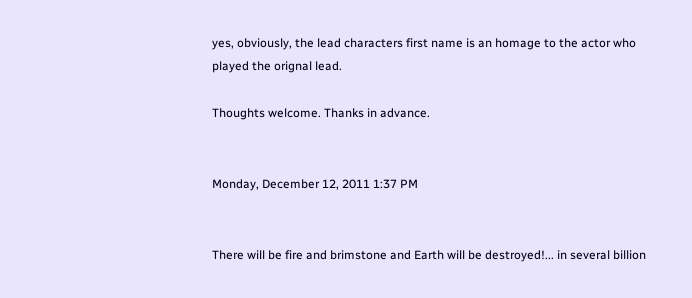yes, obviously, the lead characters first name is an homage to the actor who played the orignal lead.

Thoughts welcome. Thanks in advance.


Monday, December 12, 2011 1:37 PM


There will be fire and brimstone and Earth will be destroyed!... in several billion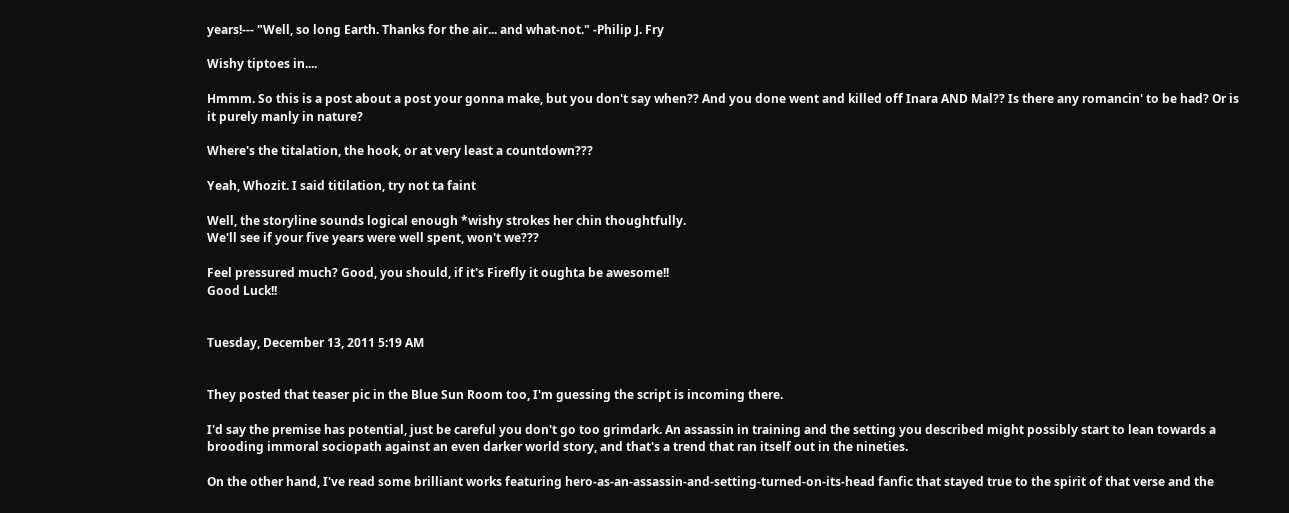years!--- "Well, so long Earth. Thanks for the air... and what-not." -Philip J. Fry

Wishy tiptoes in....

Hmmm. So this is a post about a post your gonna make, but you don't say when?? And you done went and killed off Inara AND Mal?? Is there any romancin' to be had? Or is it purely manly in nature?

Where's the titalation, the hook, or at very least a countdown???

Yeah, Whozit. I said titilation, try not ta faint

Well, the storyline sounds logical enough *wishy strokes her chin thoughtfully.
We'll see if your five years were well spent, won't we???

Feel pressured much? Good, you should, if it's Firefly it oughta be awesome!!
Good Luck!!


Tuesday, December 13, 2011 5:19 AM


They posted that teaser pic in the Blue Sun Room too, I'm guessing the script is incoming there.

I'd say the premise has potential, just be careful you don't go too grimdark. An assassin in training and the setting you described might possibly start to lean towards a brooding immoral sociopath against an even darker world story, and that's a trend that ran itself out in the nineties.

On the other hand, I've read some brilliant works featuring hero-as-an-assassin-and-setting-turned-on-its-head fanfic that stayed true to the spirit of that verse and the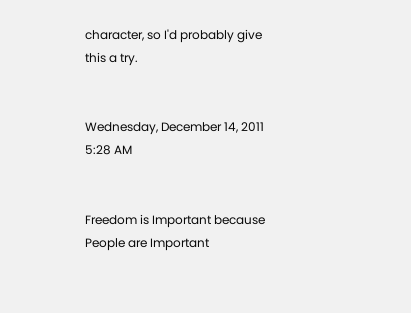character, so I'd probably give this a try.


Wednesday, December 14, 2011 5:28 AM


Freedom is Important because People are Important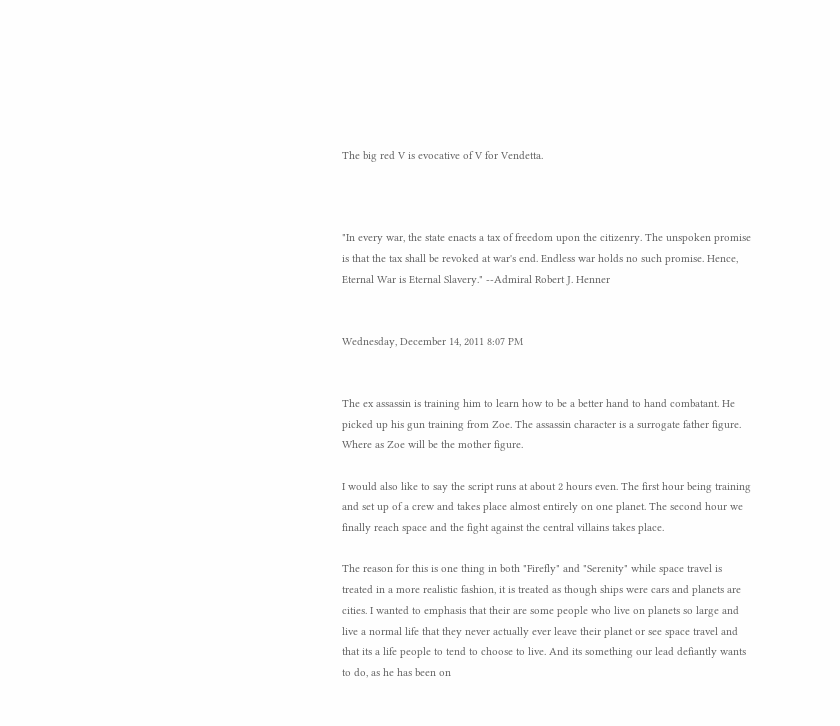The big red V is evocative of V for Vendetta.



"In every war, the state enacts a tax of freedom upon the citizenry. The unspoken promise is that the tax shall be revoked at war's end. Endless war holds no such promise. Hence, Eternal War is Eternal Slavery." --Admiral Robert J. Henner


Wednesday, December 14, 2011 8:07 PM


The ex assassin is training him to learn how to be a better hand to hand combatant. He picked up his gun training from Zoe. The assassin character is a surrogate father figure. Where as Zoe will be the mother figure.

I would also like to say the script runs at about 2 hours even. The first hour being training and set up of a crew and takes place almost entirely on one planet. The second hour we finally reach space and the fight against the central villains takes place.

The reason for this is one thing in both "Firefly" and "Serenity" while space travel is treated in a more realistic fashion, it is treated as though ships were cars and planets are cities. I wanted to emphasis that their are some people who live on planets so large and live a normal life that they never actually ever leave their planet or see space travel and that its a life people to tend to choose to live. And its something our lead defiantly wants to do, as he has been on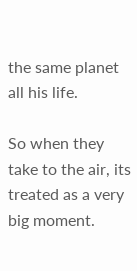the same planet all his life.

So when they take to the air, its treated as a very big moment.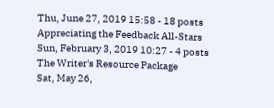Thu, June 27, 2019 15:58 - 18 posts
Appreciating the Feedback All-Stars
Sun, February 3, 2019 10:27 - 4 posts
The Writer's Resource Package
Sat, May 26,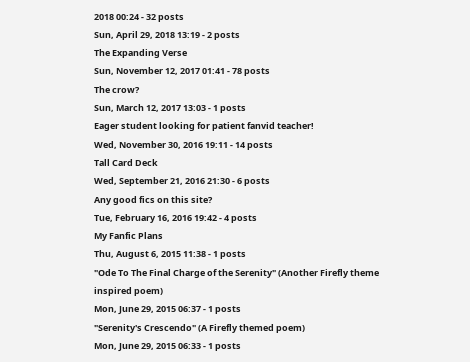2018 00:24 - 32 posts
Sun, April 29, 2018 13:19 - 2 posts
The Expanding Verse
Sun, November 12, 2017 01:41 - 78 posts
The crow?
Sun, March 12, 2017 13:03 - 1 posts
Eager student looking for patient fanvid teacher!
Wed, November 30, 2016 19:11 - 14 posts
Tall Card Deck
Wed, September 21, 2016 21:30 - 6 posts
Any good fics on this site?
Tue, February 16, 2016 19:42 - 4 posts
My Fanfic Plans
Thu, August 6, 2015 11:38 - 1 posts
"Ode To The Final Charge of the Serenity" (Another Firefly theme inspired poem)
Mon, June 29, 2015 06:37 - 1 posts
"Serenity's Crescendo" (A Firefly themed poem)
Mon, June 29, 2015 06:33 - 1 posts